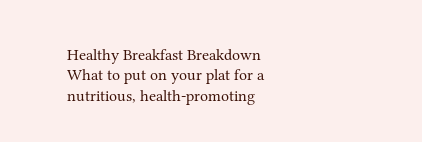Healthy Breakfast Breakdown What to put on your plat for a nutritious, health-promoting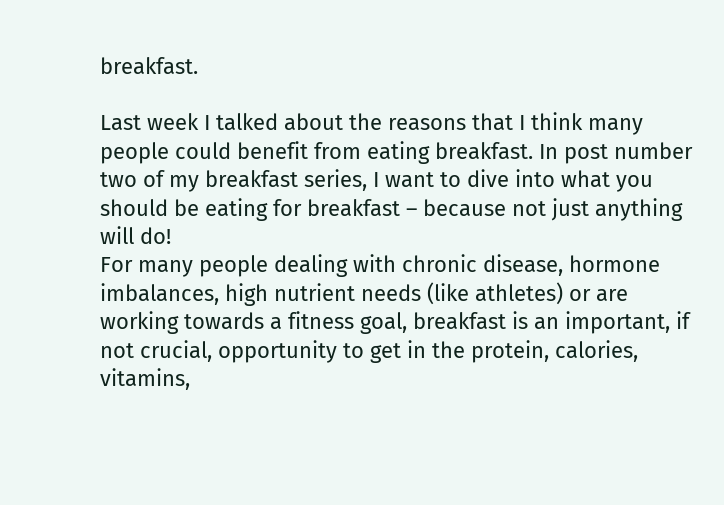breakfast.

Last week I talked about the reasons that I think many people could benefit from eating breakfast. In post number two of my breakfast series, I want to dive into what you should be eating for breakfast – because not just anything will do!
For many people dealing with chronic disease, hormone imbalances, high nutrient needs (like athletes) or are working towards a fitness goal, breakfast is an important, if not crucial, opportunity to get in the protein, calories, vitamins,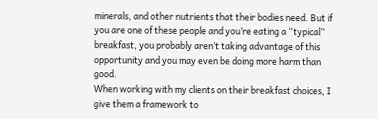minerals, and other nutrients that their bodies need. But if you are one of these people and you’re eating a “typical” breakfast, you probably aren’t taking advantage of this opportunity and you may even be doing more harm than good.
When working with my clients on their breakfast choices, I give them a framework to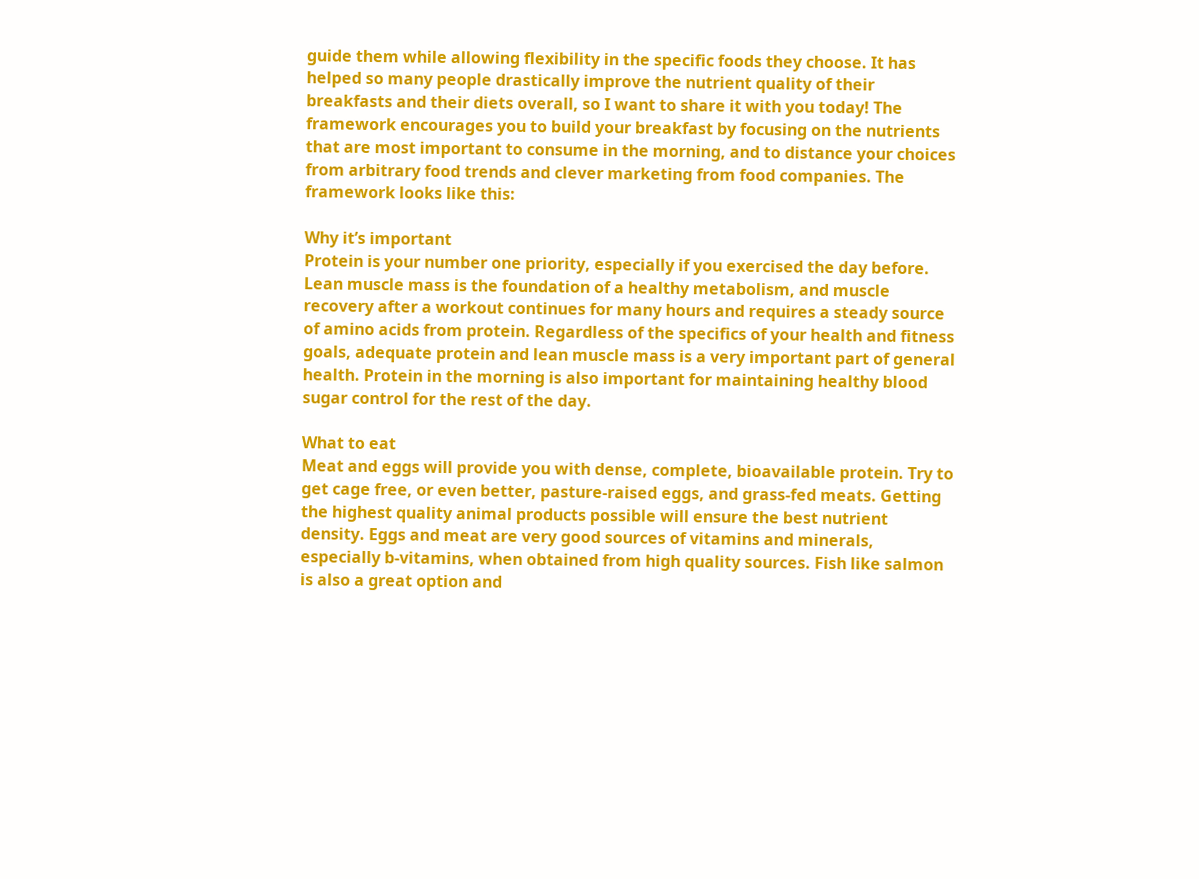guide them while allowing flexibility in the specific foods they choose. It has helped so many people drastically improve the nutrient quality of their breakfasts and their diets overall, so I want to share it with you today! The framework encourages you to build your breakfast by focusing on the nutrients that are most important to consume in the morning, and to distance your choices from arbitrary food trends and clever marketing from food companies. The framework looks like this:

Why it’s important
Protein is your number one priority, especially if you exercised the day before. Lean muscle mass is the foundation of a healthy metabolism, and muscle recovery after a workout continues for many hours and requires a steady source of amino acids from protein. Regardless of the specifics of your health and fitness goals, adequate protein and lean muscle mass is a very important part of general health. Protein in the morning is also important for maintaining healthy blood sugar control for the rest of the day.

What to eat
Meat and eggs will provide you with dense, complete, bioavailable protein. Try to get cage free, or even better, pasture-raised eggs, and grass-fed meats. Getting the highest quality animal products possible will ensure the best nutrient density. Eggs and meat are very good sources of vitamins and minerals, especially b-vitamins, when obtained from high quality sources. Fish like salmon is also a great option and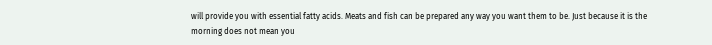will provide you with essential fatty acids. Meats and fish can be prepared any way you want them to be. Just because it is the morning does not mean you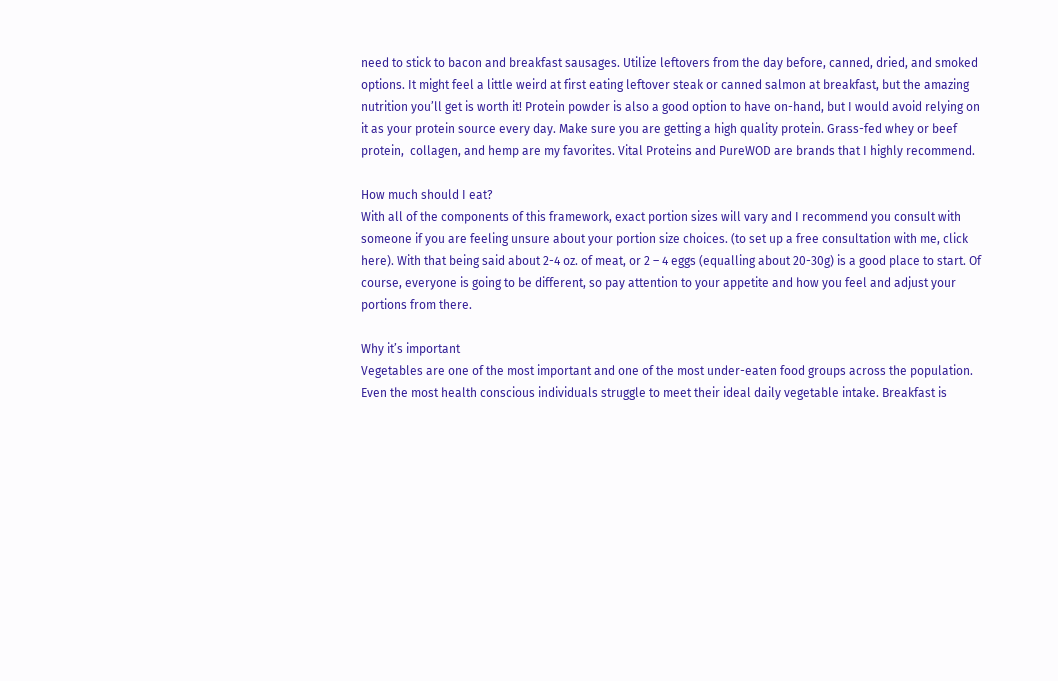need to stick to bacon and breakfast sausages. Utilize leftovers from the day before, canned, dried, and smoked options. It might feel a little weird at first eating leftover steak or canned salmon at breakfast, but the amazing nutrition you’ll get is worth it! Protein powder is also a good option to have on-hand, but I would avoid relying on it as your protein source every day. Make sure you are getting a high quality protein. Grass-fed whey or beef protein,  collagen, and hemp are my favorites. Vital Proteins and PureWOD are brands that I highly recommend.

How much should I eat?
With all of the components of this framework, exact portion sizes will vary and I recommend you consult with someone if you are feeling unsure about your portion size choices. (to set up a free consultation with me, click here). With that being said about 2-4 oz. of meat, or 2 – 4 eggs (equalling about 20-30g) is a good place to start. Of course, everyone is going to be different, so pay attention to your appetite and how you feel and adjust your portions from there.

Why it’s important
Vegetables are one of the most important and one of the most under-eaten food groups across the population. Even the most health conscious individuals struggle to meet their ideal daily vegetable intake. Breakfast is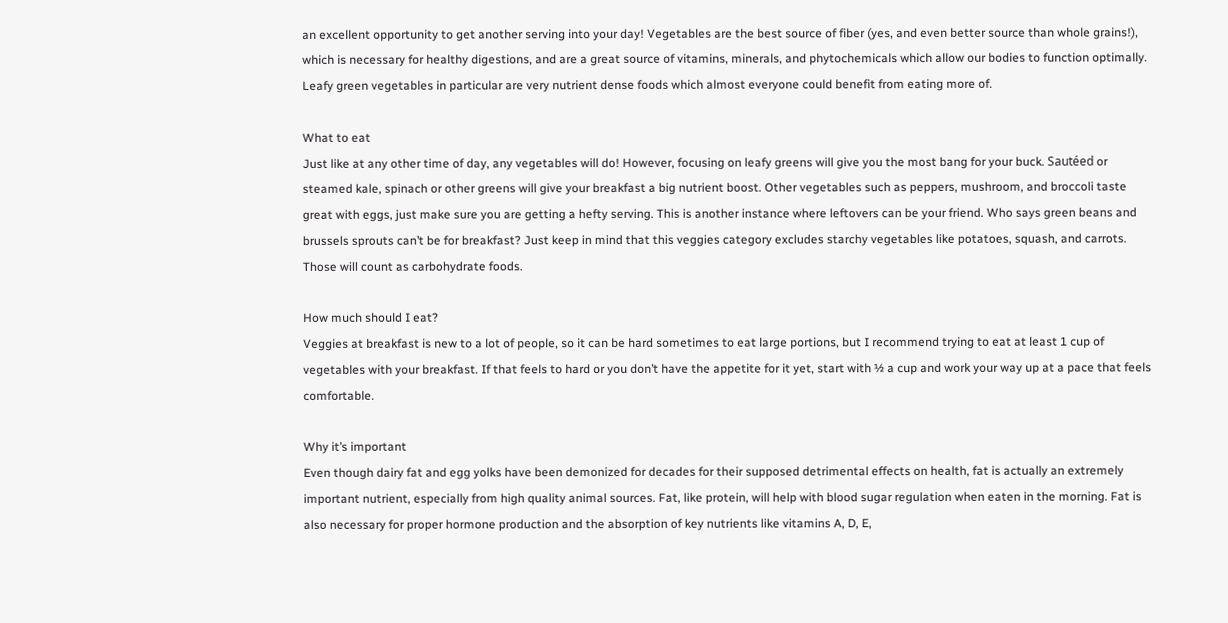an excellent opportunity to get another serving into your day! Vegetables are the best source of fiber (yes, and even better source than whole grains!), which is necessary for healthy digestions, and are a great source of vitamins, minerals, and phytochemicals which allow our bodies to function optimally. Leafy green vegetables in particular are very nutrient dense foods which almost everyone could benefit from eating more of.

What to eat
Just like at any other time of day, any vegetables will do! However, focusing on leafy greens will give you the most bang for your buck. Sautéed or steamed kale, spinach or other greens will give your breakfast a big nutrient boost. Other vegetables such as peppers, mushroom, and broccoli taste great with eggs, just make sure you are getting a hefty serving. This is another instance where leftovers can be your friend. Who says green beans and brussels sprouts can’t be for breakfast? Just keep in mind that this veggies category excludes starchy vegetables like potatoes, squash, and carrots. Those will count as carbohydrate foods.

How much should I eat?
Veggies at breakfast is new to a lot of people, so it can be hard sometimes to eat large portions, but I recommend trying to eat at least 1 cup of vegetables with your breakfast. If that feels to hard or you don’t have the appetite for it yet, start with ½ a cup and work your way up at a pace that feels comfortable.

Why it’s important
Even though dairy fat and egg yolks have been demonized for decades for their supposed detrimental effects on health, fat is actually an extremely important nutrient, especially from high quality animal sources. Fat, like protein, will help with blood sugar regulation when eaten in the morning. Fat is also necessary for proper hormone production and the absorption of key nutrients like vitamins A, D, E,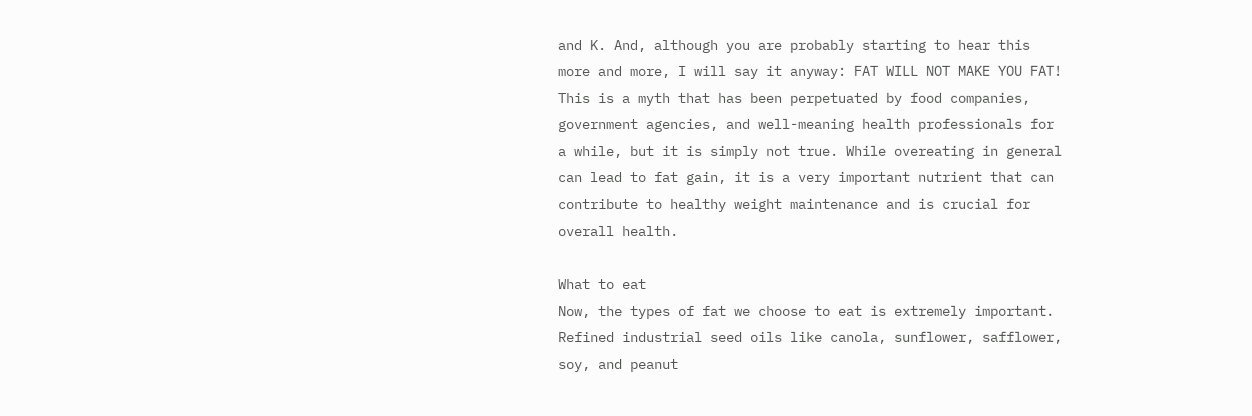and K. And, although you are probably starting to hear this more and more, I will say it anyway: FAT WILL NOT MAKE YOU FAT! This is a myth that has been perpetuated by food companies, government agencies, and well-meaning health professionals for a while, but it is simply not true. While overeating in general can lead to fat gain, it is a very important nutrient that can contribute to healthy weight maintenance and is crucial for overall health.

What to eat
Now, the types of fat we choose to eat is extremely important. Refined industrial seed oils like canola, sunflower, safflower, soy, and peanut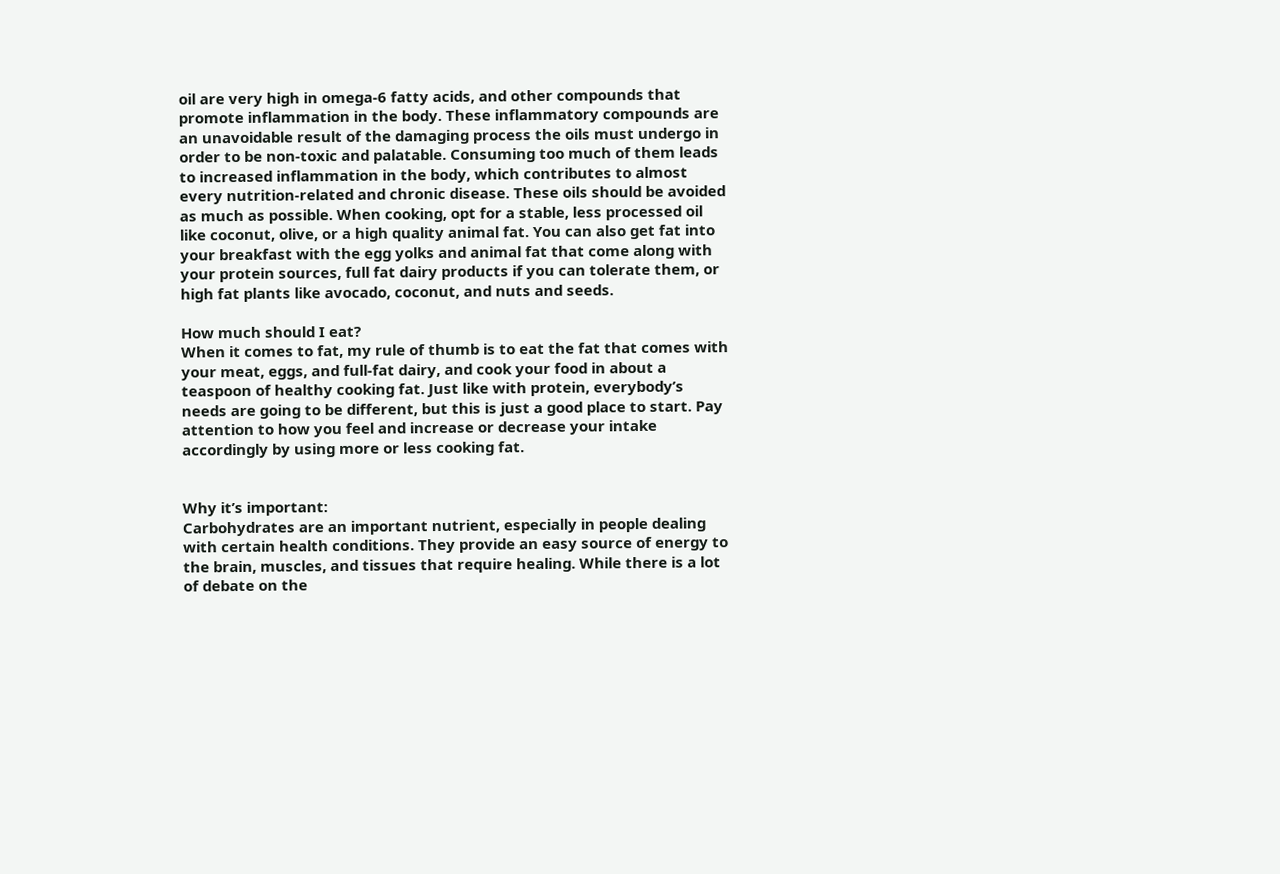oil are very high in omega-6 fatty acids, and other compounds that promote inflammation in the body. These inflammatory compounds are an unavoidable result of the damaging process the oils must undergo in order to be non-toxic and palatable. Consuming too much of them leads to increased inflammation in the body, which contributes to almost every nutrition-related and chronic disease. These oils should be avoided as much as possible. When cooking, opt for a stable, less processed oil like coconut, olive, or a high quality animal fat. You can also get fat into your breakfast with the egg yolks and animal fat that come along with your protein sources, full fat dairy products if you can tolerate them, or high fat plants like avocado, coconut, and nuts and seeds.

How much should I eat?
When it comes to fat, my rule of thumb is to eat the fat that comes with your meat, eggs, and full-fat dairy, and cook your food in about a teaspoon of healthy cooking fat. Just like with protein, everybody’s needs are going to be different, but this is just a good place to start. Pay attention to how you feel and increase or decrease your intake accordingly by using more or less cooking fat.


Why it’s important:
Carbohydrates are an important nutrient, especially in people dealing with certain health conditions. They provide an easy source of energy to the brain, muscles, and tissues that require healing. While there is a lot of debate on the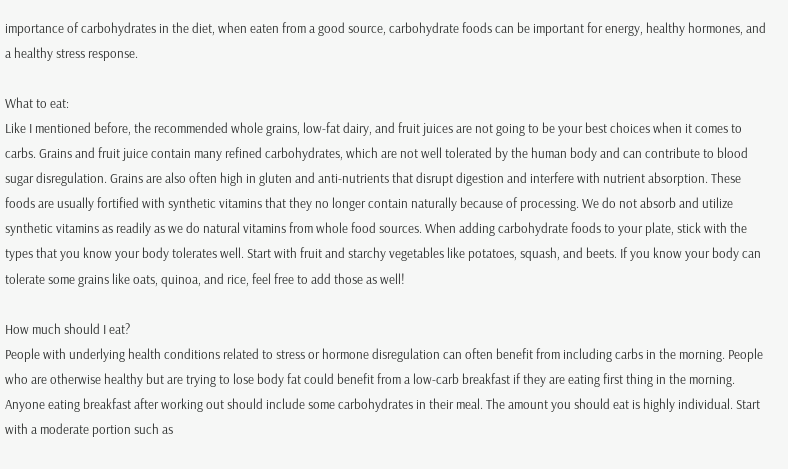importance of carbohydrates in the diet, when eaten from a good source, carbohydrate foods can be important for energy, healthy hormones, and a healthy stress response.

What to eat:
Like I mentioned before, the recommended whole grains, low-fat dairy, and fruit juices are not going to be your best choices when it comes to carbs. Grains and fruit juice contain many refined carbohydrates, which are not well tolerated by the human body and can contribute to blood sugar disregulation. Grains are also often high in gluten and anti-nutrients that disrupt digestion and interfere with nutrient absorption. These foods are usually fortified with synthetic vitamins that they no longer contain naturally because of processing. We do not absorb and utilize synthetic vitamins as readily as we do natural vitamins from whole food sources. When adding carbohydrate foods to your plate, stick with the types that you know your body tolerates well. Start with fruit and starchy vegetables like potatoes, squash, and beets. If you know your body can tolerate some grains like oats, quinoa, and rice, feel free to add those as well!

How much should I eat?
People with underlying health conditions related to stress or hormone disregulation can often benefit from including carbs in the morning. People who are otherwise healthy but are trying to lose body fat could benefit from a low-carb breakfast if they are eating first thing in the morning. Anyone eating breakfast after working out should include some carbohydrates in their meal. The amount you should eat is highly individual. Start with a moderate portion such as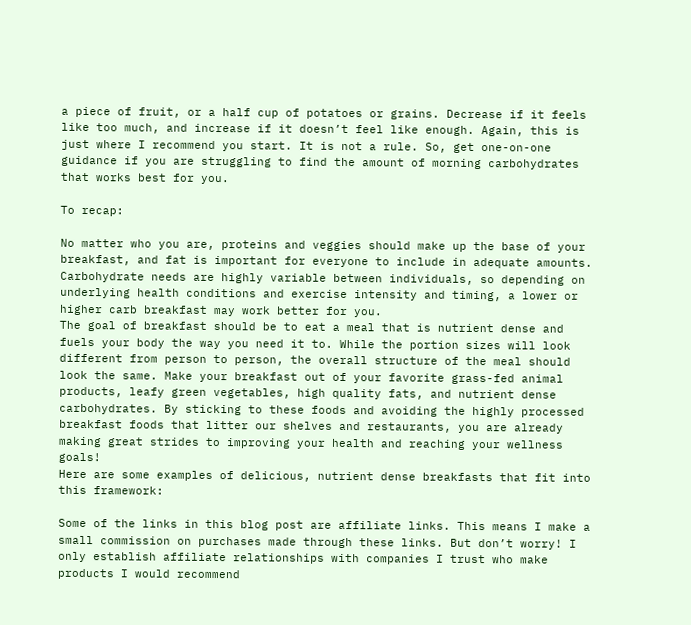a piece of fruit, or a half cup of potatoes or grains. Decrease if it feels like too much, and increase if it doesn’t feel like enough. Again, this is just where I recommend you start. It is not a rule. So, get one-on-one guidance if you are struggling to find the amount of morning carbohydrates that works best for you.

To recap:

No matter who you are, proteins and veggies should make up the base of your breakfast, and fat is important for everyone to include in adequate amounts. Carbohydrate needs are highly variable between individuals, so depending on underlying health conditions and exercise intensity and timing, a lower or higher carb breakfast may work better for you.
The goal of breakfast should be to eat a meal that is nutrient dense and fuels your body the way you need it to. While the portion sizes will look different from person to person, the overall structure of the meal should look the same. Make your breakfast out of your favorite grass-fed animal products, leafy green vegetables, high quality fats, and nutrient dense carbohydrates. By sticking to these foods and avoiding the highly processed breakfast foods that litter our shelves and restaurants, you are already making great strides to improving your health and reaching your wellness goals!
Here are some examples of delicious, nutrient dense breakfasts that fit into this framework:

Some of the links in this blog post are affiliate links. This means I make a small commission on purchases made through these links. But don’t worry! I only establish affiliate relationships with companies I trust who make products I would recommend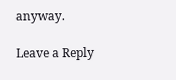anyway.

Leave a Reply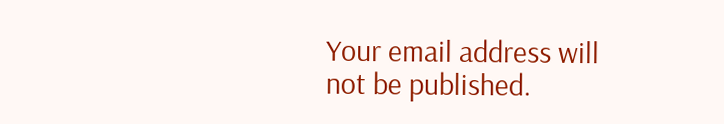Your email address will not be published.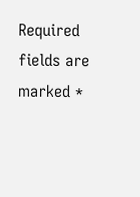Required fields are marked *